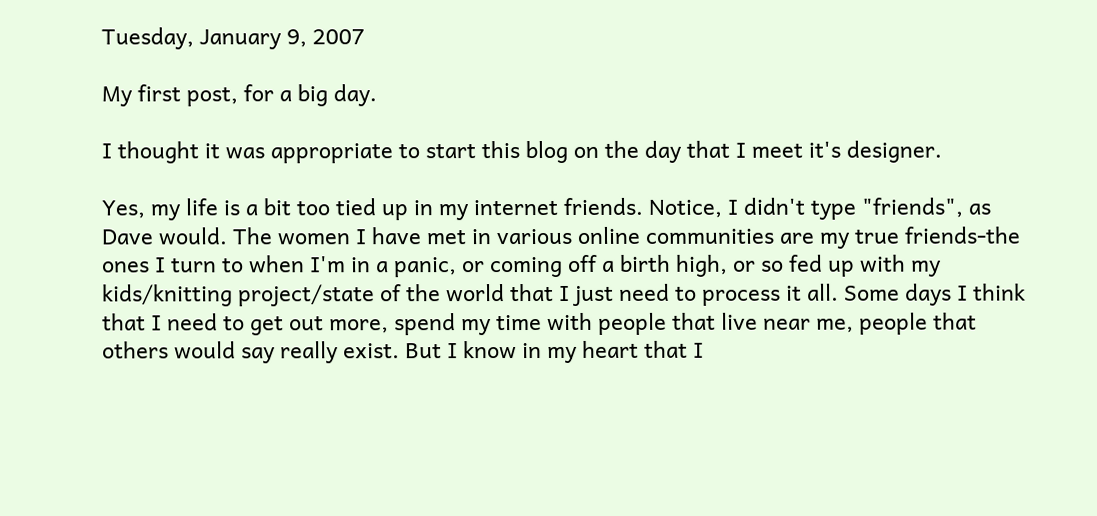Tuesday, January 9, 2007

My first post, for a big day.

I thought it was appropriate to start this blog on the day that I meet it's designer.

Yes, my life is a bit too tied up in my internet friends. Notice, I didn't type "friends", as Dave would. The women I have met in various online communities are my true friends-the ones I turn to when I'm in a panic, or coming off a birth high, or so fed up with my kids/knitting project/state of the world that I just need to process it all. Some days I think that I need to get out more, spend my time with people that live near me, people that others would say really exist. But I know in my heart that I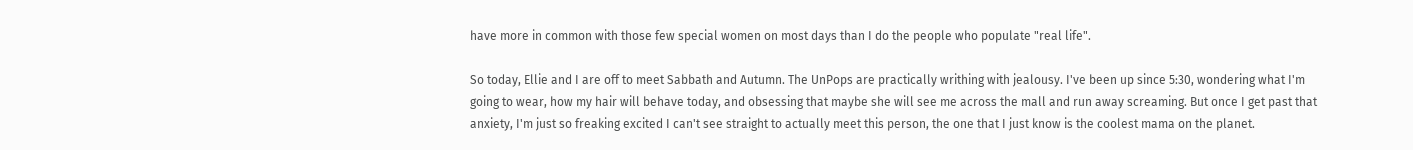have more in common with those few special women on most days than I do the people who populate "real life".

So today, Ellie and I are off to meet Sabbath and Autumn. The UnPops are practically writhing with jealousy. I've been up since 5:30, wondering what I'm going to wear, how my hair will behave today, and obsessing that maybe she will see me across the mall and run away screaming. But once I get past that anxiety, I'm just so freaking excited I can't see straight to actually meet this person, the one that I just know is the coolest mama on the planet.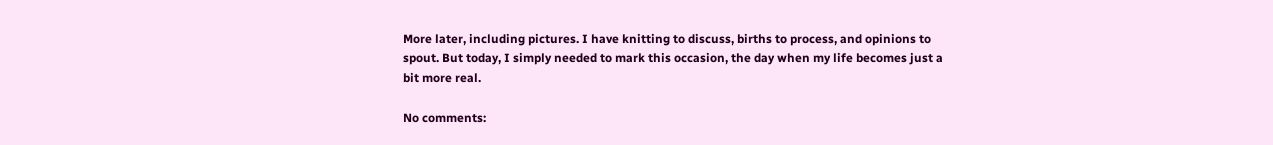More later, including pictures. I have knitting to discuss, births to process, and opinions to spout. But today, I simply needed to mark this occasion, the day when my life becomes just a bit more real.

No comments: